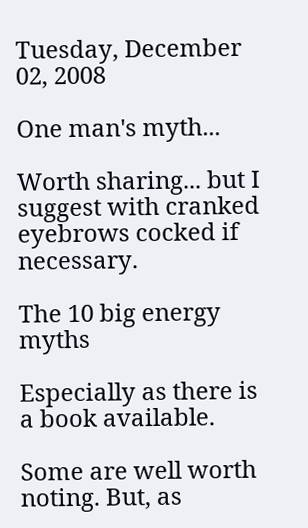Tuesday, December 02, 2008

One man's myth...

Worth sharing... but I suggest with cranked eyebrows cocked if necessary.

The 10 big energy myths

Especially as there is a book available.

Some are well worth noting. But, as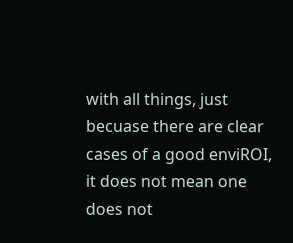with all things, just becuase there are clear cases of a good enviROI, it does not mean one does not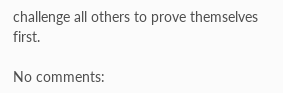challenge all others to prove themselves first.

No comments: